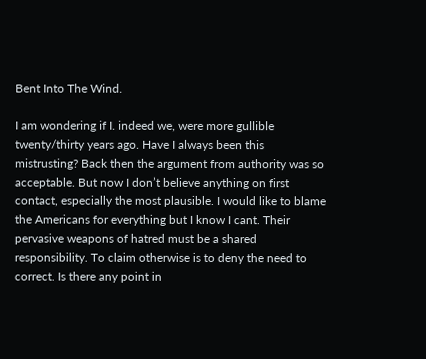Bent Into The Wind.

I am wondering if I. indeed we, were more gullible twenty/thirty years ago. Have I always been this mistrusting? Back then the argument from authority was so acceptable. But now I don’t believe anything on first contact, especially the most plausible. I would like to blame the Americans for everything but I know I cant. Their pervasive weapons of hatred must be a shared responsibility. To claim otherwise is to deny the need to correct. Is there any point in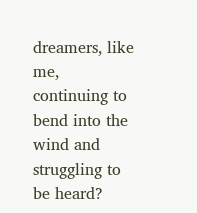dreamers, like me, continuing to bend into the wind and struggling to be heard?